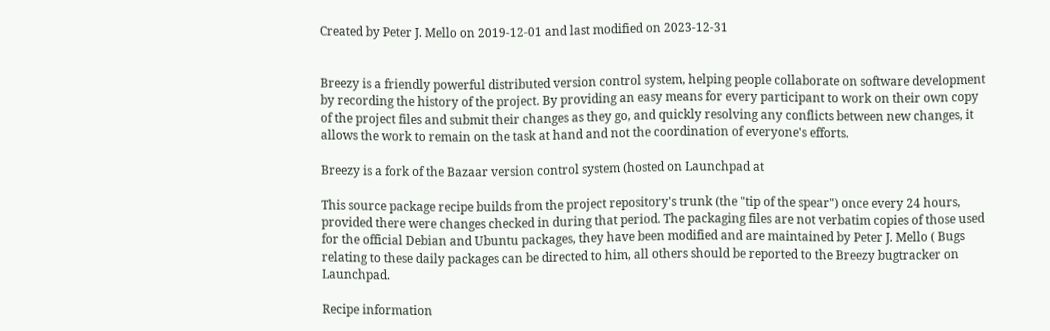Created by Peter J. Mello on 2019-12-01 and last modified on 2023-12-31


Breezy is a friendly powerful distributed version control system, helping people collaborate on software development by recording the history of the project. By providing an easy means for every participant to work on their own copy of the project files and submit their changes as they go, and quickly resolving any conflicts between new changes, it allows the work to remain on the task at hand and not the coordination of everyone's efforts.

Breezy is a fork of the Bazaar version control system (hosted on Launchpad at

This source package recipe builds from the project repository's trunk (the "tip of the spear") once every 24 hours, provided there were changes checked in during that period. The packaging files are not verbatim copies of those used for the official Debian and Ubuntu packages, they have been modified and are maintained by Peter J. Mello ( Bugs relating to these daily packages can be directed to him, all others should be reported to the Breezy bugtracker on Launchpad.

Recipe information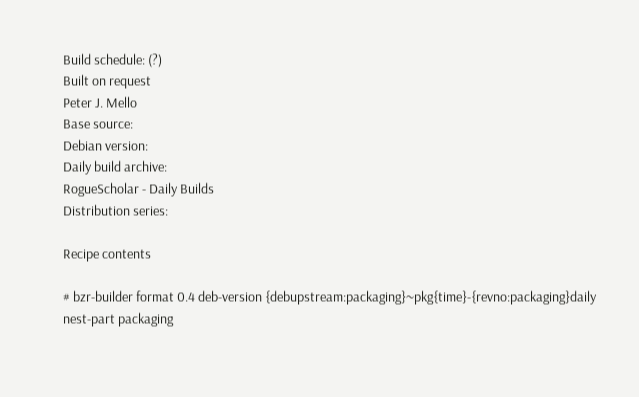Build schedule: (?)
Built on request
Peter J. Mello
Base source:
Debian version:
Daily build archive:
RogueScholar - Daily Builds
Distribution series:

Recipe contents

# bzr-builder format 0.4 deb-version {debupstream:packaging}~pkg{time}-{revno:packaging}daily
nest-part packaging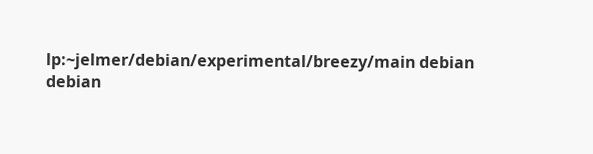lp:~jelmer/debian/experimental/breezy/main debian debian